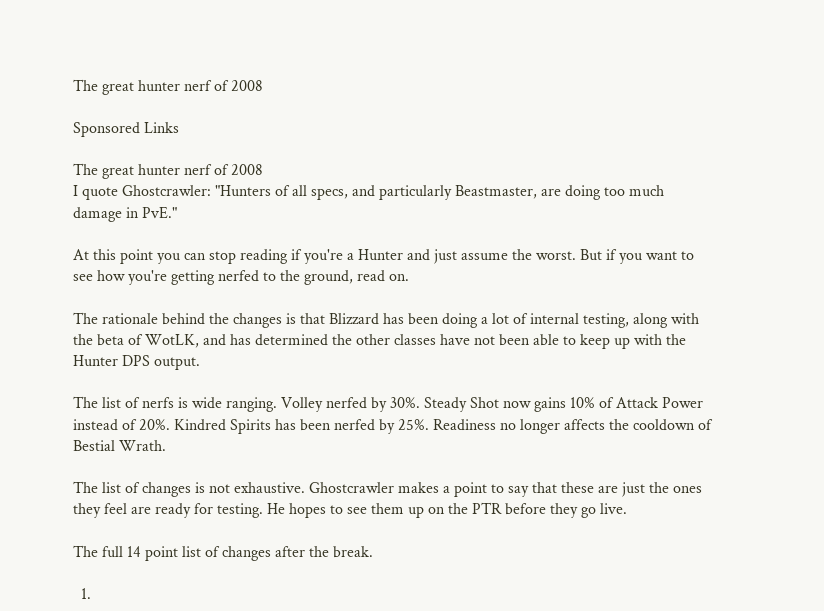The great hunter nerf of 2008

Sponsored Links

The great hunter nerf of 2008
I quote Ghostcrawler: "Hunters of all specs, and particularly Beastmaster, are doing too much damage in PvE."

At this point you can stop reading if you're a Hunter and just assume the worst. But if you want to see how you're getting nerfed to the ground, read on.

The rationale behind the changes is that Blizzard has been doing a lot of internal testing, along with the beta of WotLK, and has determined the other classes have not been able to keep up with the Hunter DPS output.

The list of nerfs is wide ranging. Volley nerfed by 30%. Steady Shot now gains 10% of Attack Power instead of 20%. Kindred Spirits has been nerfed by 25%. Readiness no longer affects the cooldown of Bestial Wrath.

The list of changes is not exhaustive. Ghostcrawler makes a point to say that these are just the ones they feel are ready for testing. He hopes to see them up on the PTR before they go live.

The full 14 point list of changes after the break.

  1.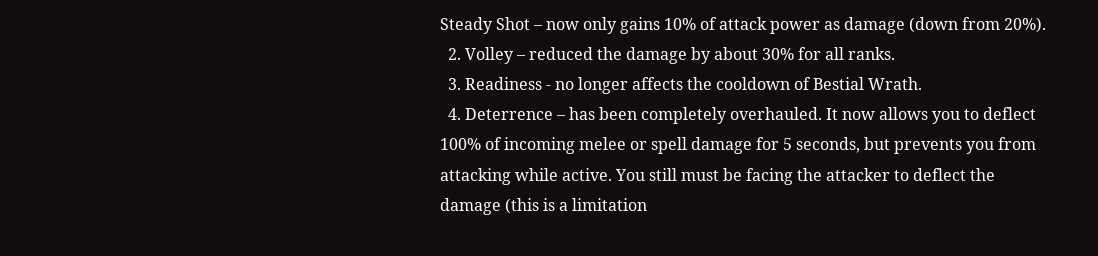Steady Shot – now only gains 10% of attack power as damage (down from 20%).
  2. Volley – reduced the damage by about 30% for all ranks.
  3. Readiness - no longer affects the cooldown of Bestial Wrath.
  4. Deterrence – has been completely overhauled. It now allows you to deflect 100% of incoming melee or spell damage for 5 seconds, but prevents you from attacking while active. You still must be facing the attacker to deflect the damage (this is a limitation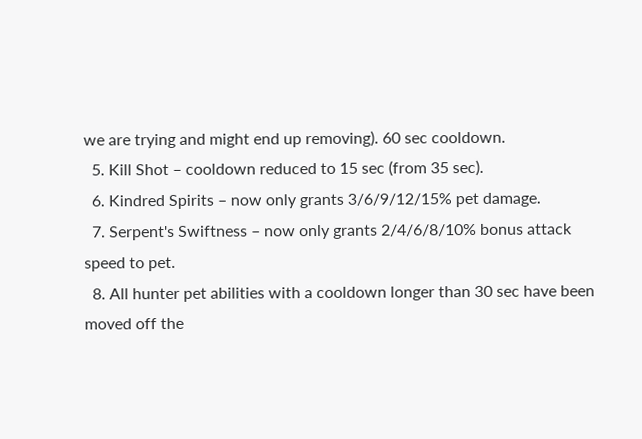we are trying and might end up removing). 60 sec cooldown.
  5. Kill Shot – cooldown reduced to 15 sec (from 35 sec).
  6. Kindred Spirits – now only grants 3/6/9/12/15% pet damage.
  7. Serpent's Swiftness – now only grants 2/4/6/8/10% bonus attack speed to pet.
  8. All hunter pet abilities with a cooldown longer than 30 sec have been moved off the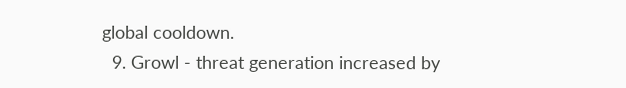global cooldown.
  9. Growl - threat generation increased by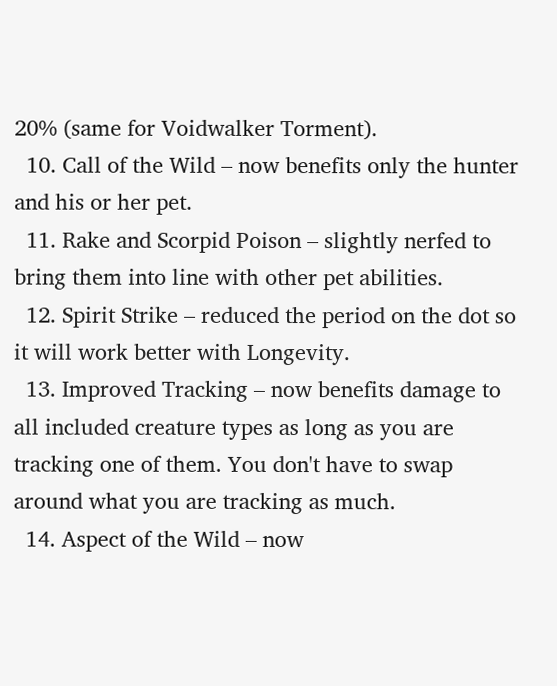20% (same for Voidwalker Torment).
  10. Call of the Wild – now benefits only the hunter and his or her pet.
  11. Rake and Scorpid Poison – slightly nerfed to bring them into line with other pet abilities.
  12. Spirit Strike – reduced the period on the dot so it will work better with Longevity.
  13. Improved Tracking – now benefits damage to all included creature types as long as you are tracking one of them. You don't have to swap around what you are tracking as much.
  14. Aspect of the Wild – now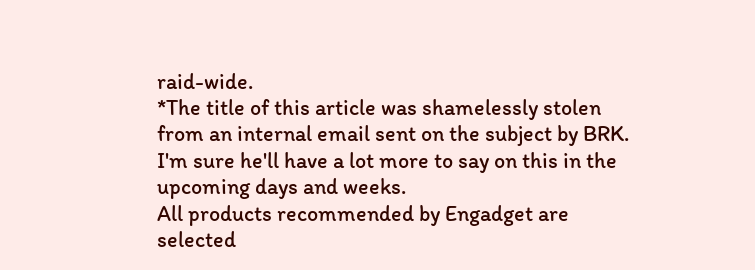raid-wide.
*The title of this article was shamelessly stolen from an internal email sent on the subject by BRK. I'm sure he'll have a lot more to say on this in the upcoming days and weeks.
All products recommended by Engadget are selected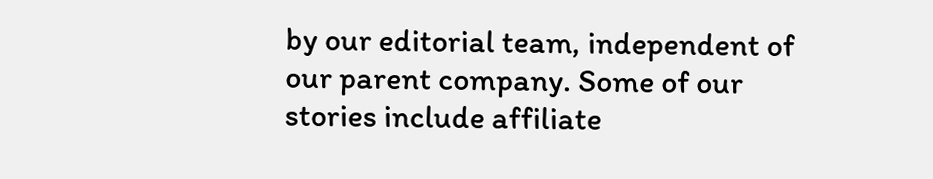by our editorial team, independent of our parent company. Some of our stories include affiliate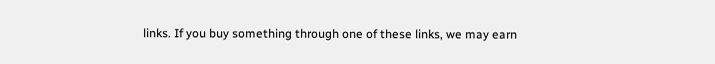links. If you buy something through one of these links, we may earn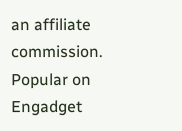an affiliate commission.
Popular on Engadget